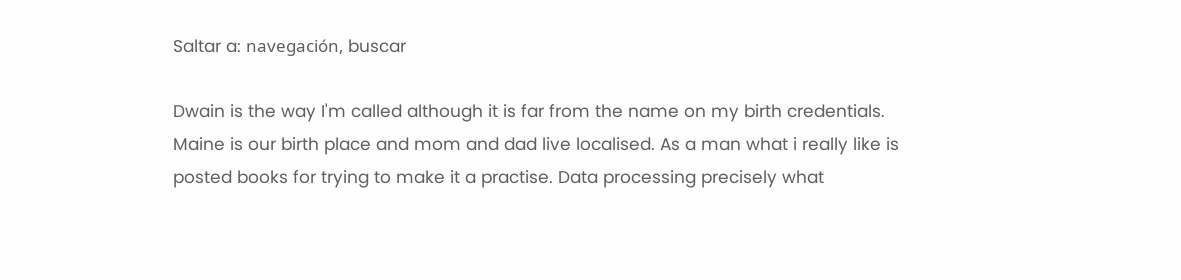Saltar a: navegación, buscar

Dwain is the way I'm called although it is far from the name on my birth credentials. Maine is our birth place and mom and dad live localised. As a man what i really like is posted books for trying to make it a practise. Data processing precisely what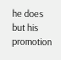he does but his promotion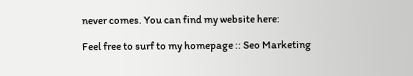never comes. You can find my website here:

Feel free to surf to my homepage :: Seo Marketing